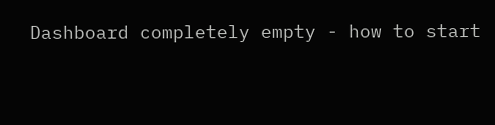Dashboard completely empty - how to start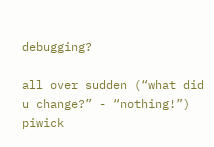debugging?

all over sudden (“what did u change?” - “nothing!”) piwick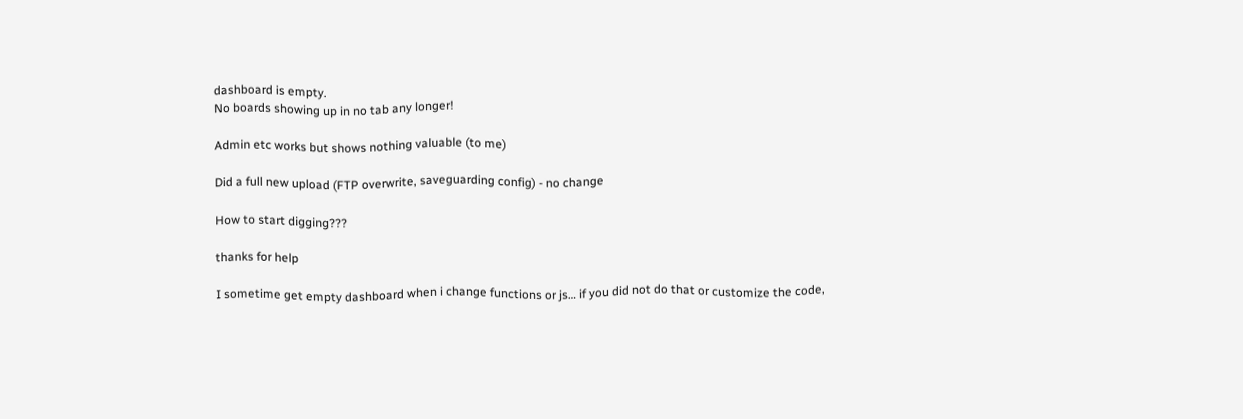dashboard is empty.
No boards showing up in no tab any longer!

Admin etc works but shows nothing valuable (to me)

Did a full new upload (FTP overwrite, saveguarding config) - no change

How to start digging???

thanks for help

I sometime get empty dashboard when i change functions or js… if you did not do that or customize the code,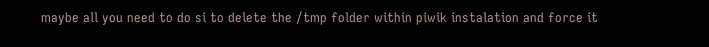maybe all you need to do si to delete the /tmp folder within piwik instalation and force it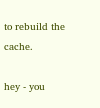to rebuild the cache.

hey - you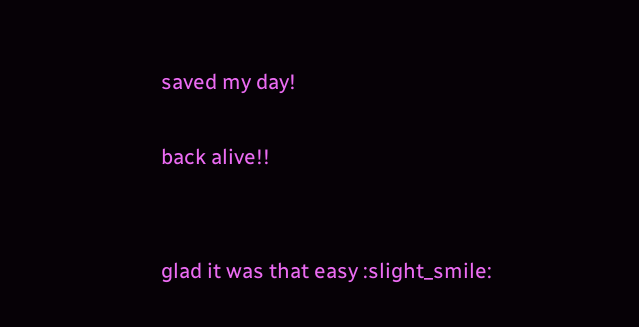saved my day!

back alive!!


glad it was that easy :slight_smile: